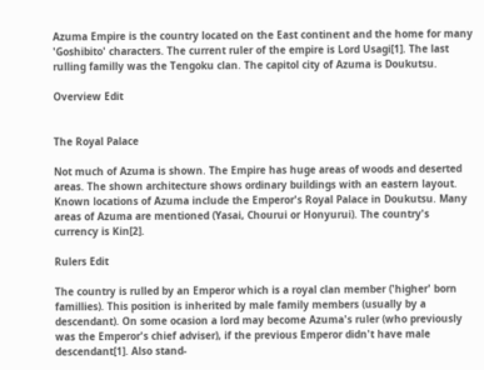Azuma Empire is the country located on the East continent and the home for many 'Goshibito' characters. The current ruler of the empire is Lord Usagi[1]. The last rulling familly was the Tengoku clan. The capitol city of Azuma is Doukutsu.

Overview Edit


The Royal Palace

Not much of Azuma is shown. The Empire has huge areas of woods and deserted areas. The shown architecture shows ordinary buildings with an eastern layout. Known locations of Azuma include the Emperor's Royal Palace in Doukutsu. Many areas of Azuma are mentioned (Yasai, Chourui or Honyurui). The country's currency is Kin[2].

Rulers Edit

The country is rulled by an Emperor which is a royal clan member ('higher' born famillies). This position is inherited by male family members (usually by a descendant). On some ocasion a lord may become Azuma's ruler (who previously was the Emperor's chief adviser), if the previous Emperor didn't have male descendant[1]. Also stand-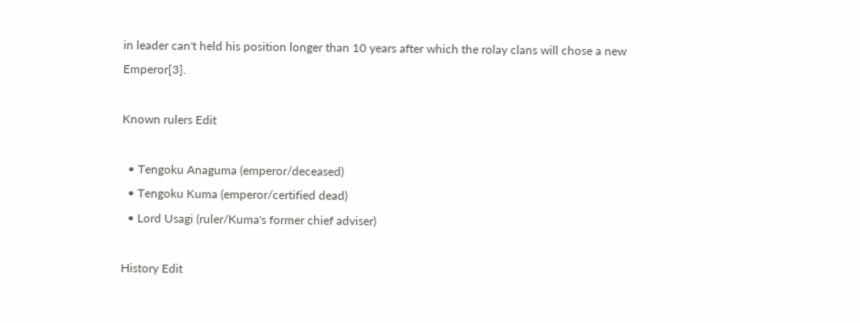in leader can't held his position longer than 10 years after which the rolay clans will chose a new Emperor[3].

Known rulers Edit

  • Tengoku Anaguma (emperor/deceased)
  • Tengoku Kuma (emperor/certified dead)
  • Lord Usagi (ruler/Kuma's former chief adviser)

History Edit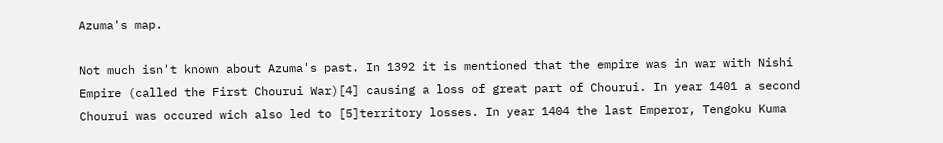Azuma's map.

Not much isn't known about Azuma's past. In 1392 it is mentioned that the empire was in war with Nishi Empire (called the First Chourui War)[4] causing a loss of great part of Chourui. In year 1401 a second Chourui was occured wich also led to [5]territory losses. In year 1404 the last Emperor, Tengoku Kuma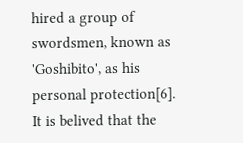hired a group of swordsmen, known as 'Goshibito', as his personal protection[6]. It is belived that the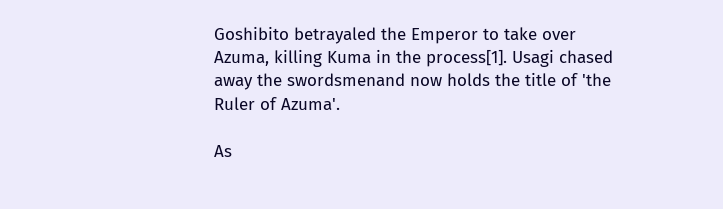Goshibito betrayaled the Emperor to take over Azuma, killing Kuma in the process[1]. Usagi chased away the swordsmenand now holds the title of 'the Ruler of Azuma'.

As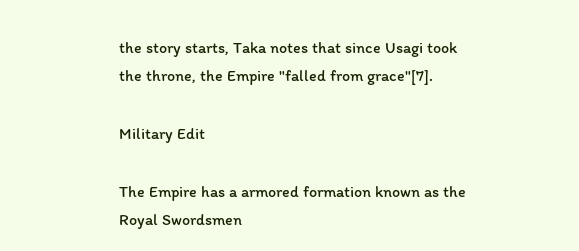the story starts, Taka notes that since Usagi took the throne, the Empire "falled from grace"[7].

Military Edit

The Empire has a armored formation known as the Royal Swordsmen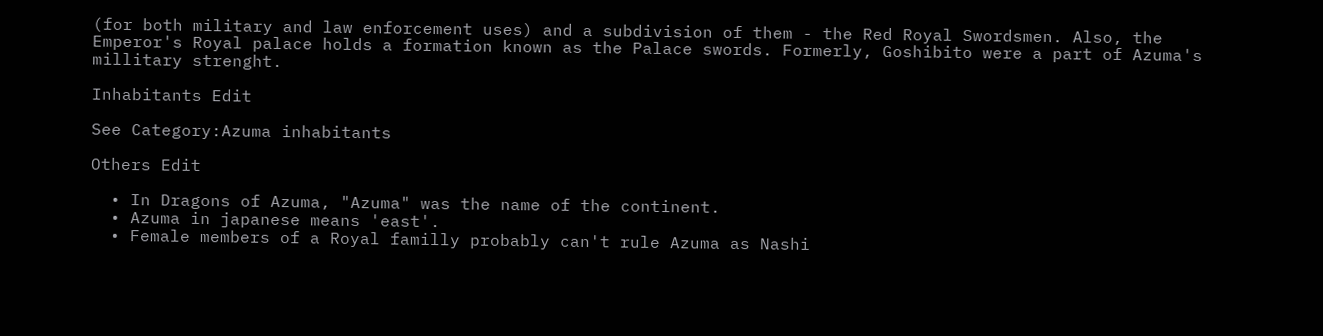(for both military and law enforcement uses) and a subdivision of them - the Red Royal Swordsmen. Also, the Emperor's Royal palace holds a formation known as the Palace swords. Formerly, Goshibito were a part of Azuma's millitary strenght.

Inhabitants Edit

See Category:Azuma inhabitants

Others Edit

  • In Dragons of Azuma, "Azuma" was the name of the continent.
  • Azuma in japanese means 'east'.
  • Female members of a Royal familly probably can't rule Azuma as Nashi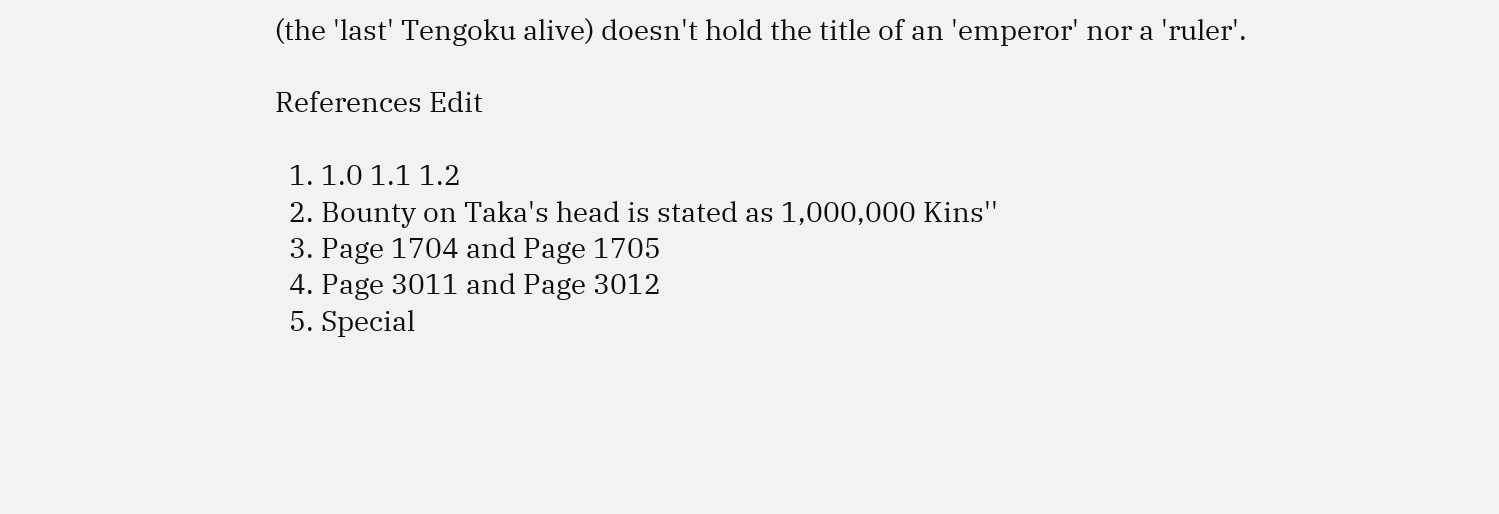(the 'last' Tengoku alive) doesn't hold the title of an 'emperor' nor a 'ruler'.

References Edit

  1. 1.0 1.1 1.2
  2. Bounty on Taka's head is stated as 1,000,000 Kins''
  3. Page 1704 and Page 1705
  4. Page 3011 and Page 3012
  5. Special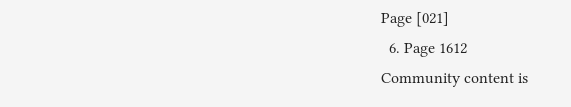Page [021]
  6. Page 1612
Community content is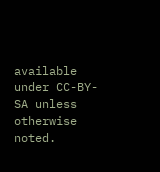available under CC-BY-SA unless otherwise noted.